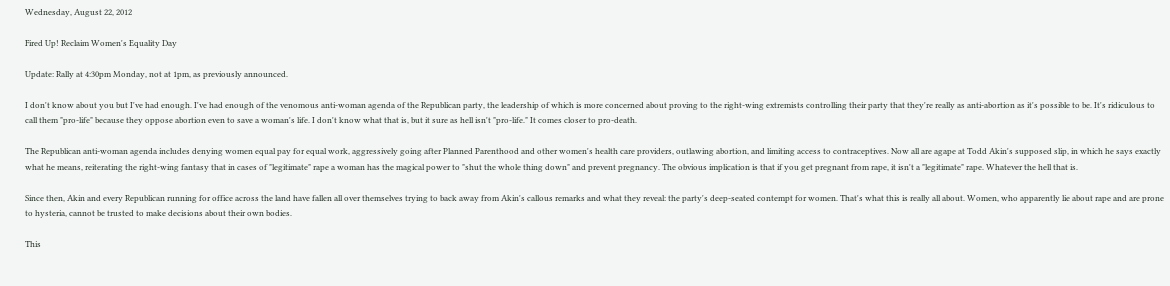Wednesday, August 22, 2012

Fired Up! Reclaim Women's Equality Day

Update: Rally at 4:30pm Monday, not at 1pm, as previously announced.

I don't know about you but I've had enough. I've had enough of the venomous anti-woman agenda of the Republican party, the leadership of which is more concerned about proving to the right-wing extremists controlling their party that they're really as anti-abortion as it's possible to be. It's ridiculous to call them "pro-life" because they oppose abortion even to save a woman's life. I don't know what that is, but it sure as hell isn't "pro-life." It comes closer to pro-death.

The Republican anti-woman agenda includes denying women equal pay for equal work, aggressively going after Planned Parenthood and other women's health care providers, outlawing abortion, and limiting access to contraceptives. Now all are agape at Todd Akin's supposed slip, in which he says exactly what he means, reiterating the right-wing fantasy that in cases of "legitimate" rape a woman has the magical power to "shut the whole thing down" and prevent pregnancy. The obvious implication is that if you get pregnant from rape, it isn't a "legitimate" rape. Whatever the hell that is.

Since then, Akin and every Republican running for office across the land have fallen all over themselves trying to back away from Akin's callous remarks and what they reveal: the party's deep-seated contempt for women. That's what this is really all about. Women, who apparently lie about rape and are prone to hysteria, cannot be trusted to make decisions about their own bodies.

This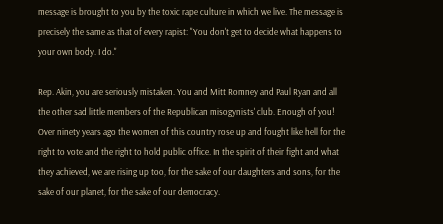message is brought to you by the toxic rape culture in which we live. The message is precisely the same as that of every rapist: "You don't get to decide what happens to your own body. I do."

Rep. Akin, you are seriously mistaken. You and Mitt Romney and Paul Ryan and all the other sad little members of the Republican misogynists' club. Enough of you! Over ninety years ago the women of this country rose up and fought like hell for the right to vote and the right to hold public office. In the spirit of their fight and what they achieved, we are rising up too, for the sake of our daughters and sons, for the sake of our planet, for the sake of our democracy.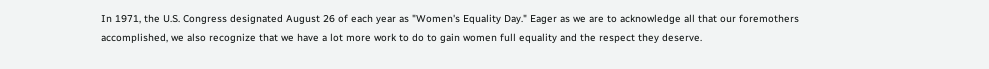In 1971, the U.S. Congress designated August 26 of each year as "Women's Equality Day." Eager as we are to acknowledge all that our foremothers accomplished, we also recognize that we have a lot more work to do to gain women full equality and the respect they deserve.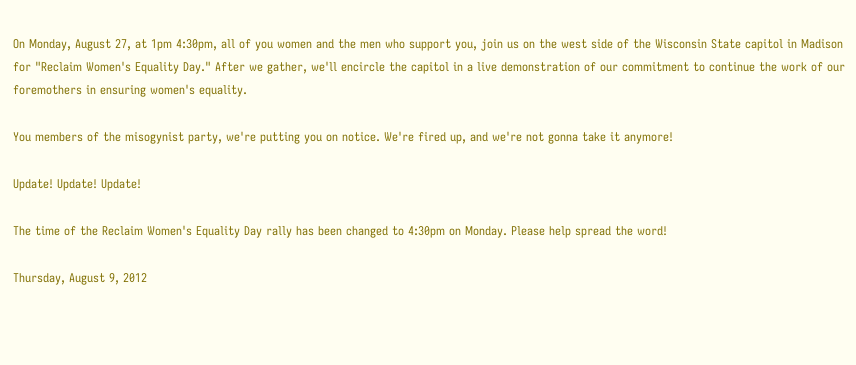On Monday, August 27, at 1pm 4:30pm, all of you women and the men who support you, join us on the west side of the Wisconsin State capitol in Madison for "Reclaim Women's Equality Day." After we gather, we'll encircle the capitol in a live demonstration of our commitment to continue the work of our foremothers in ensuring women's equality.

You members of the misogynist party, we're putting you on notice. We're fired up, and we're not gonna take it anymore!

Update! Update! Update!

The time of the Reclaim Women's Equality Day rally has been changed to 4:30pm on Monday. Please help spread the word!

Thursday, August 9, 2012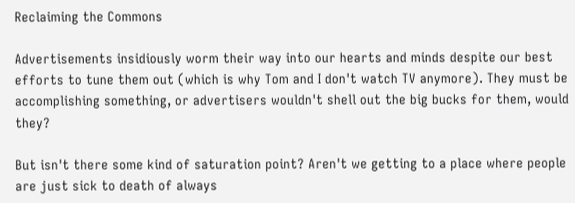Reclaiming the Commons

Advertisements insidiously worm their way into our hearts and minds despite our best efforts to tune them out (which is why Tom and I don't watch TV anymore). They must be accomplishing something, or advertisers wouldn't shell out the big bucks for them, would they?

But isn't there some kind of saturation point? Aren't we getting to a place where people are just sick to death of always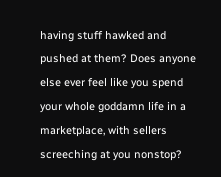having stuff hawked and pushed at them? Does anyone else ever feel like you spend your whole goddamn life in a marketplace, with sellers screeching at you nonstop?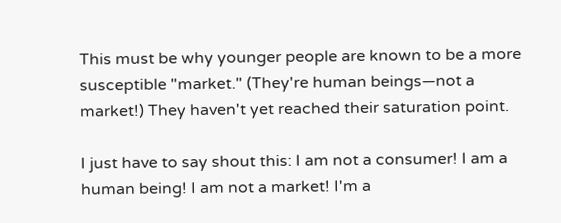This must be why younger people are known to be a more susceptible "market." (They're human beings—not a market!) They haven't yet reached their saturation point.

I just have to say shout this: I am not a consumer! I am a human being! I am not a market! I'm a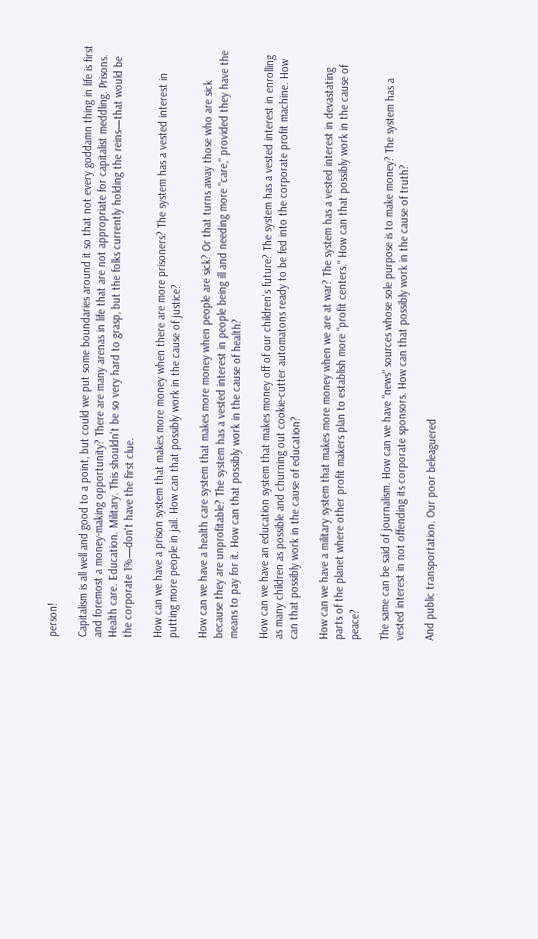person!

Capitalism is all well and good to a point, but could we put some boundaries around it so that not every goddamn thing in life is first and foremost a money-making opportunity? There are many arenas in life that are not appropriate for capitalist meddling. Prisons. Health care. Education. Military. This shouldn't be so very hard to grasp, but the folks currently holding the reins—that would be the corporate 1%—don't have the first clue.

How can we have a prison system that makes more money when there are more prisoners? The system has a vested interest in putting more people in jail. How can that possibly work in the cause of justice?

How can we have a health care system that makes more money when people are sick? Or that turns away those who are sick because they are unprofitable? The system has a vested interest in people being ill and needing more "care," provided they have the means to pay for it. How can that possibly work in the cause of health?

How can we have an education system that makes money off of our children's future? The system has a vested interest in enrolling as many children as possible and churning out cookie-cutter automatons ready to be fed into the corporate profit machine. How can that possibly work in the cause of education?

How can we have a military system that makes more money when we are at war? The system has a vested interest in devastating parts of the planet where other profit makers plan to establish more "profit centers." How can that possibly work in the cause of peace?

The same can be said of journalism. How can we have "news" sources whose sole purpose is to make money? The system has a vested interest in not offending its corporate sponsors. How can that possibly work in the cause of truth?

And public transportation. Our poor beleaguered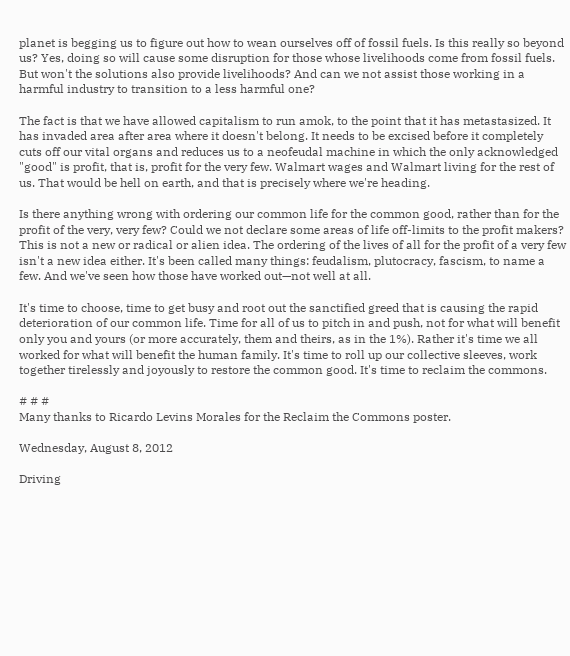planet is begging us to figure out how to wean ourselves off of fossil fuels. Is this really so beyond us? Yes, doing so will cause some disruption for those whose livelihoods come from fossil fuels. But won't the solutions also provide livelihoods? And can we not assist those working in a harmful industry to transition to a less harmful one?

The fact is that we have allowed capitalism to run amok, to the point that it has metastasized. It has invaded area after area where it doesn't belong. It needs to be excised before it completely cuts off our vital organs and reduces us to a neofeudal machine in which the only acknowledged "good" is profit, that is, profit for the very few. Walmart wages and Walmart living for the rest of us. That would be hell on earth, and that is precisely where we're heading.

Is there anything wrong with ordering our common life for the common good, rather than for the profit of the very, very few? Could we not declare some areas of life off-limits to the profit makers? This is not a new or radical or alien idea. The ordering of the lives of all for the profit of a very few isn't a new idea either. It's been called many things: feudalism, plutocracy, fascism, to name a few. And we've seen how those have worked out—not well at all.

It's time to choose, time to get busy and root out the sanctified greed that is causing the rapid deterioration of our common life. Time for all of us to pitch in and push, not for what will benefit only you and yours (or more accurately, them and theirs, as in the 1%). Rather it's time we all worked for what will benefit the human family. It's time to roll up our collective sleeves, work together tirelessly and joyously to restore the common good. It's time to reclaim the commons.

# # #
Many thanks to Ricardo Levins Morales for the Reclaim the Commons poster.

Wednesday, August 8, 2012

Driving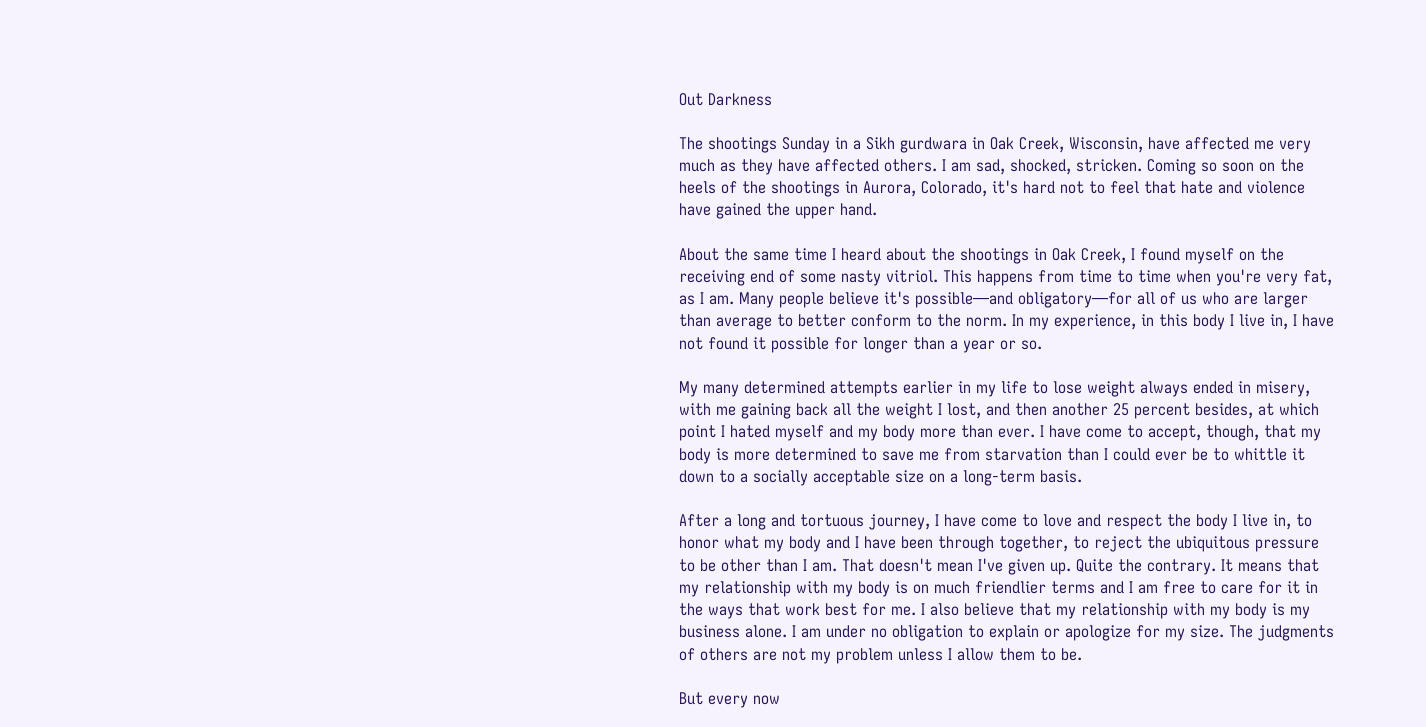Out Darkness

The shootings Sunday in a Sikh gurdwara in Oak Creek, Wisconsin, have affected me very much as they have affected others. I am sad, shocked, stricken. Coming so soon on the heels of the shootings in Aurora, Colorado, it's hard not to feel that hate and violence have gained the upper hand.

About the same time I heard about the shootings in Oak Creek, I found myself on the receiving end of some nasty vitriol. This happens from time to time when you're very fat, as I am. Many people believe it's possible—and obligatory—for all of us who are larger than average to better conform to the norm. In my experience, in this body I live in, I have not found it possible for longer than a year or so.

My many determined attempts earlier in my life to lose weight always ended in misery, with me gaining back all the weight I lost, and then another 25 percent besides, at which point I hated myself and my body more than ever. I have come to accept, though, that my body is more determined to save me from starvation than I could ever be to whittle it down to a socially acceptable size on a long-term basis.

After a long and tortuous journey, I have come to love and respect the body I live in, to honor what my body and I have been through together, to reject the ubiquitous pressure to be other than I am. That doesn't mean I've given up. Quite the contrary. It means that my relationship with my body is on much friendlier terms and I am free to care for it in the ways that work best for me. I also believe that my relationship with my body is my business alone. I am under no obligation to explain or apologize for my size. The judgments of others are not my problem unless I allow them to be.

But every now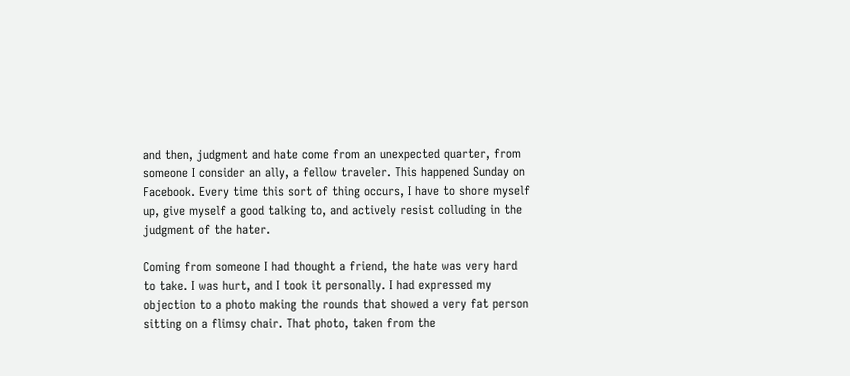and then, judgment and hate come from an unexpected quarter, from someone I consider an ally, a fellow traveler. This happened Sunday on Facebook. Every time this sort of thing occurs, I have to shore myself up, give myself a good talking to, and actively resist colluding in the judgment of the hater.

Coming from someone I had thought a friend, the hate was very hard to take. I was hurt, and I took it personally. I had expressed my objection to a photo making the rounds that showed a very fat person sitting on a flimsy chair. That photo, taken from the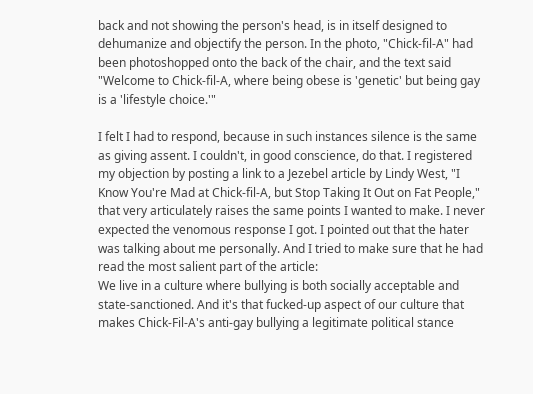back and not showing the person's head, is in itself designed to dehumanize and objectify the person. In the photo, "Chick-fil-A" had been photoshopped onto the back of the chair, and the text said "Welcome to Chick-fil-A, where being obese is 'genetic' but being gay is a 'lifestyle choice.'"

I felt I had to respond, because in such instances silence is the same as giving assent. I couldn't, in good conscience, do that. I registered my objection by posting a link to a Jezebel article by Lindy West, "I Know You're Mad at Chick-fil-A, but Stop Taking It Out on Fat People," that very articulately raises the same points I wanted to make. I never expected the venomous response I got. I pointed out that the hater was talking about me personally. And I tried to make sure that he had read the most salient part of the article:
We live in a culture where bullying is both socially acceptable and state-sanctioned. And it's that fucked-up aspect of our culture that makes Chick-Fil-A's anti-gay bullying a legitimate political stance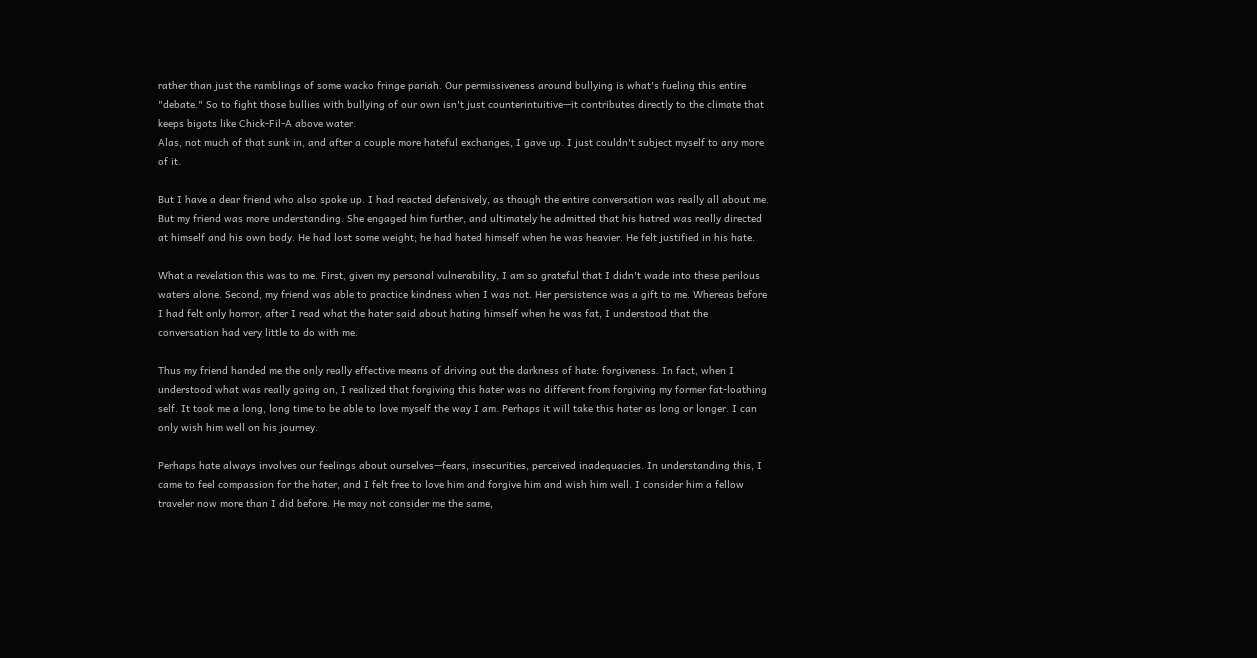rather than just the ramblings of some wacko fringe pariah. Our permissiveness around bullying is what's fueling this entire "debate." So to fight those bullies with bullying of our own isn't just counterintuitive—it contributes directly to the climate that keeps bigots like Chick-Fil-A above water.
Alas, not much of that sunk in, and after a couple more hateful exchanges, I gave up. I just couldn't subject myself to any more of it.

But I have a dear friend who also spoke up. I had reacted defensively, as though the entire conversation was really all about me. But my friend was more understanding. She engaged him further, and ultimately he admitted that his hatred was really directed at himself and his own body. He had lost some weight; he had hated himself when he was heavier. He felt justified in his hate.

What a revelation this was to me. First, given my personal vulnerability, I am so grateful that I didn't wade into these perilous waters alone. Second, my friend was able to practice kindness when I was not. Her persistence was a gift to me. Whereas before I had felt only horror, after I read what the hater said about hating himself when he was fat, I understood that the conversation had very little to do with me.

Thus my friend handed me the only really effective means of driving out the darkness of hate: forgiveness. In fact, when I understood what was really going on, I realized that forgiving this hater was no different from forgiving my former fat-loathing self. It took me a long, long time to be able to love myself the way I am. Perhaps it will take this hater as long or longer. I can only wish him well on his journey.

Perhaps hate always involves our feelings about ourselves—fears, insecurities, perceived inadequacies. In understanding this, I came to feel compassion for the hater, and I felt free to love him and forgive him and wish him well. I consider him a fellow traveler now more than I did before. He may not consider me the same,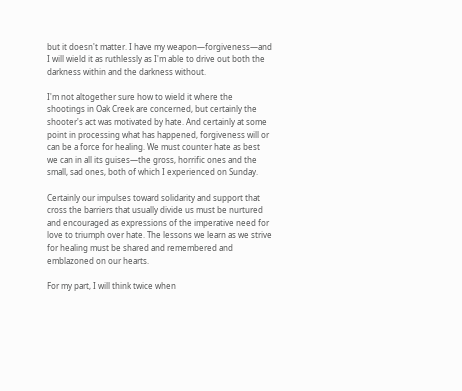but it doesn't matter. I have my weapon—forgiveness—and I will wield it as ruthlessly as I'm able to drive out both the darkness within and the darkness without.

I'm not altogether sure how to wield it where the shootings in Oak Creek are concerned, but certainly the shooter's act was motivated by hate. And certainly at some point in processing what has happened, forgiveness will or can be a force for healing. We must counter hate as best we can in all its guises—the gross, horrific ones and the small, sad ones, both of which I experienced on Sunday.

Certainly our impulses toward solidarity and support that cross the barriers that usually divide us must be nurtured and encouraged as expressions of the imperative need for love to triumph over hate. The lessons we learn as we strive for healing must be shared and remembered and emblazoned on our hearts.

For my part, I will think twice when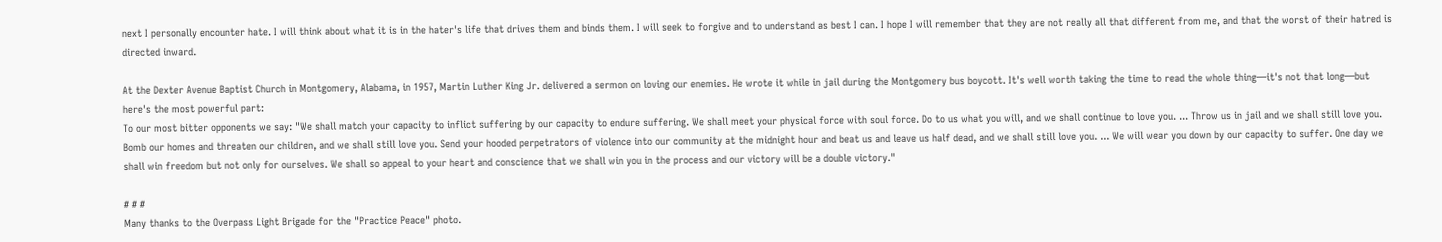next I personally encounter hate. I will think about what it is in the hater's life that drives them and binds them. I will seek to forgive and to understand as best I can. I hope I will remember that they are not really all that different from me, and that the worst of their hatred is directed inward.

At the Dexter Avenue Baptist Church in Montgomery, Alabama, in 1957, Martin Luther King Jr. delivered a sermon on loving our enemies. He wrote it while in jail during the Montgomery bus boycott. It's well worth taking the time to read the whole thing—it's not that long—but here's the most powerful part:
To our most bitter opponents we say: "We shall match your capacity to inflict suffering by our capacity to endure suffering. We shall meet your physical force with soul force. Do to us what you will, and we shall continue to love you. ... Throw us in jail and we shall still love you. Bomb our homes and threaten our children, and we shall still love you. Send your hooded perpetrators of violence into our community at the midnight hour and beat us and leave us half dead, and we shall still love you. ... We will wear you down by our capacity to suffer. One day we shall win freedom but not only for ourselves. We shall so appeal to your heart and conscience that we shall win you in the process and our victory will be a double victory."

# # #
Many thanks to the Overpass Light Brigade for the "Practice Peace" photo.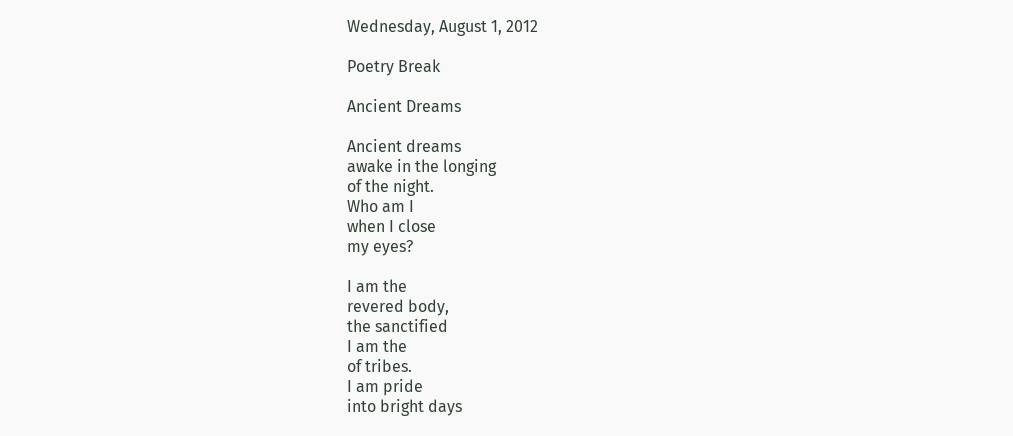Wednesday, August 1, 2012

Poetry Break

Ancient Dreams

Ancient dreams
awake in the longing
of the night.
Who am I
when I close
my eyes?

I am the
revered body,
the sanctified
I am the
of tribes.
I am pride
into bright days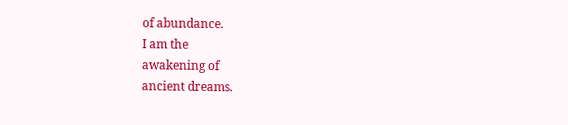of abundance.
I am the
awakening of
ancient dreams.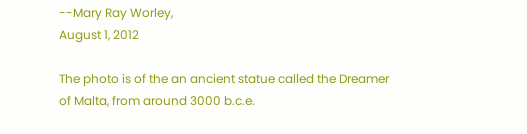--Mary Ray Worley,
August 1, 2012

The photo is of the an ancient statue called the Dreamer of Malta, from around 3000 b.c.e.